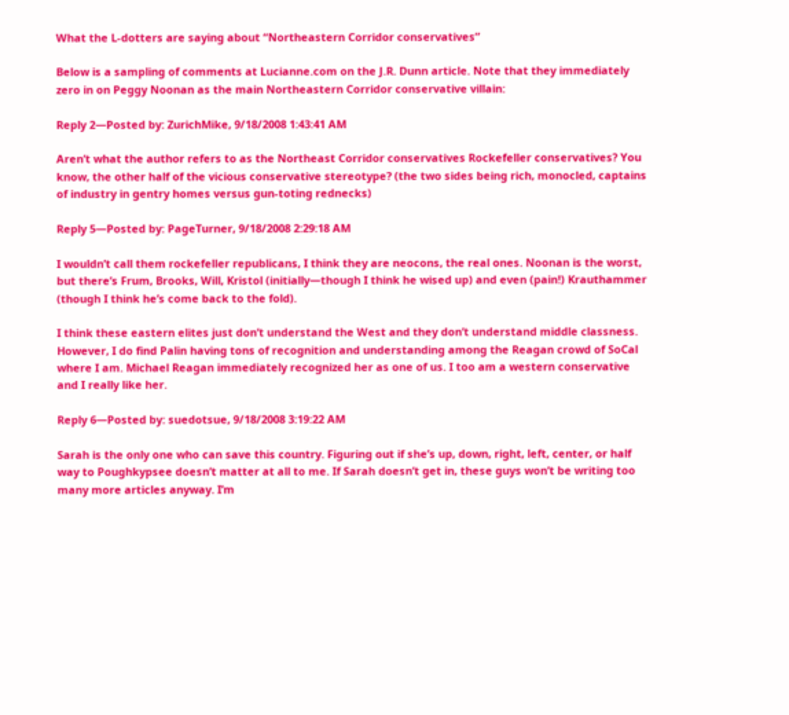What the L-dotters are saying about “Northeastern Corridor conservatives”

Below is a sampling of comments at Lucianne.com on the J.R. Dunn article. Note that they immediately zero in on Peggy Noonan as the main Northeastern Corridor conservative villain:

Reply 2—Posted by: ZurichMike, 9/18/2008 1:43:41 AM

Aren’t what the author refers to as the Northeast Corridor conservatives Rockefeller conservatives? You know, the other half of the vicious conservative stereotype? (the two sides being rich, monocled, captains of industry in gentry homes versus gun-toting rednecks)

Reply 5—Posted by: PageTurner, 9/18/2008 2:29:18 AM

I wouldn’t call them rockefeller republicans, I think they are neocons, the real ones. Noonan is the worst, but there’s Frum, Brooks, Will, Kristol (initially—though I think he wised up) and even (pain!) Krauthammer (though I think he’s come back to the fold).

I think these eastern elites just don’t understand the West and they don’t understand middle classness. However, I do find Palin having tons of recognition and understanding among the Reagan crowd of SoCal where I am. Michael Reagan immediately recognized her as one of us. I too am a western conservative and I really like her.

Reply 6—Posted by: suedotsue, 9/18/2008 3:19:22 AM

Sarah is the only one who can save this country. Figuring out if she’s up, down, right, left, center, or half way to Poughkypsee doesn’t matter at all to me. If Sarah doesn’t get in, these guys won’t be writing too many more articles anyway. I’m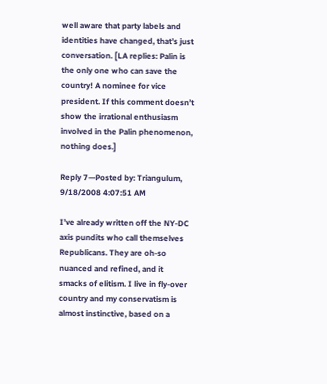well aware that party labels and identities have changed, that’s just conversation. [LA replies: Palin is the only one who can save the country! A nominee for vice president. If this comment doesn’t show the irrational enthusiasm involved in the Palin phenomenon, nothing does.]

Reply 7—Posted by: Triangulum, 9/18/2008 4:07:51 AM

I’ve already written off the NY-DC axis pundits who call themselves Republicans. They are oh-so nuanced and refined, and it smacks of elitism. I live in fly-over country and my conservatism is almost instinctive, based on a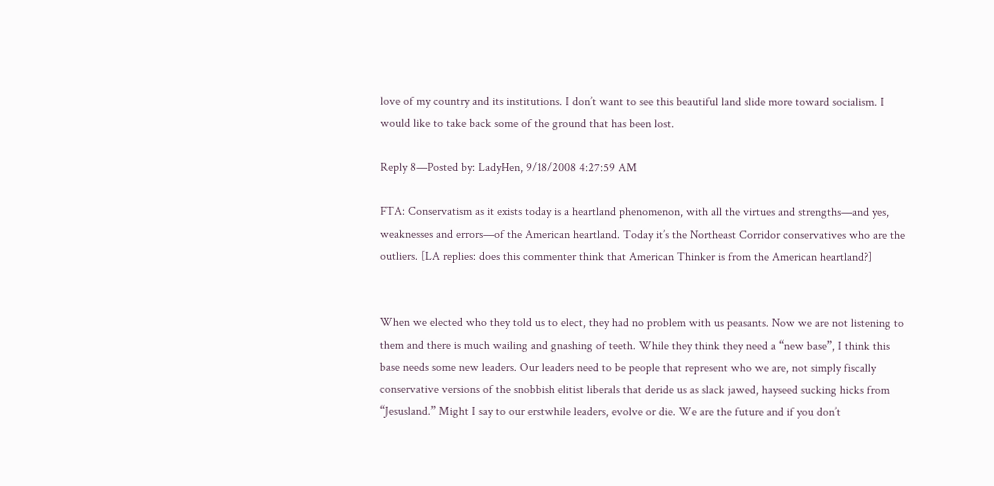love of my country and its institutions. I don’t want to see this beautiful land slide more toward socialism. I would like to take back some of the ground that has been lost.

Reply 8—Posted by: LadyHen, 9/18/2008 4:27:59 AM

FTA: Conservatism as it exists today is a heartland phenomenon, with all the virtues and strengths—and yes, weaknesses and errors—of the American heartland. Today it’s the Northeast Corridor conservatives who are the outliers. [LA replies: does this commenter think that American Thinker is from the American heartland?]


When we elected who they told us to elect, they had no problem with us peasants. Now we are not listening to them and there is much wailing and gnashing of teeth. While they think they need a “new base”, I think this base needs some new leaders. Our leaders need to be people that represent who we are, not simply fiscally conservative versions of the snobbish elitist liberals that deride us as slack jawed, hayseed sucking hicks from “Jesusland.” Might I say to our erstwhile leaders, evolve or die. We are the future and if you don’t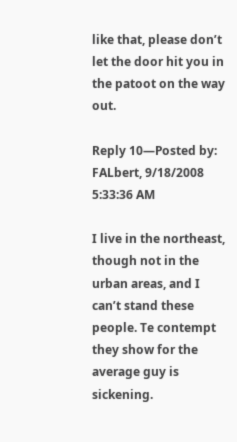like that, please don’t let the door hit you in the patoot on the way out.

Reply 10—Posted by: FALbert, 9/18/2008 5:33:36 AM

I live in the northeast, though not in the urban areas, and I can’t stand these people. Te contempt they show for the average guy is sickening.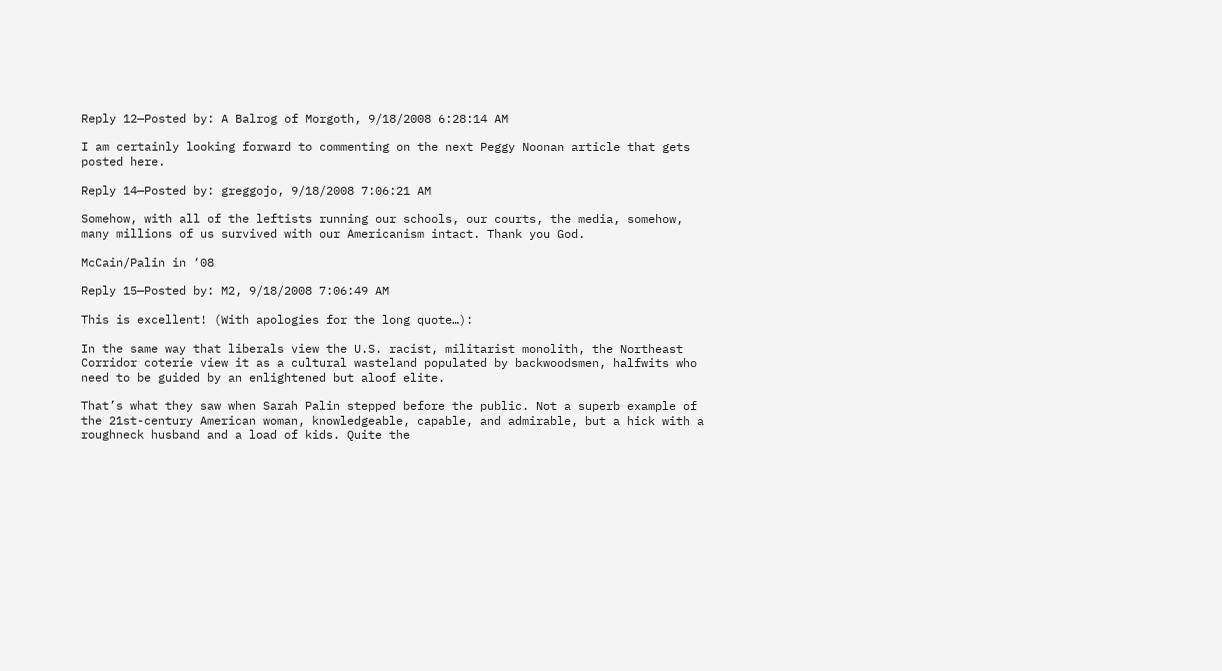Reply 12—Posted by: A Balrog of Morgoth, 9/18/2008 6:28:14 AM

I am certainly looking forward to commenting on the next Peggy Noonan article that gets posted here.

Reply 14—Posted by: greggojo, 9/18/2008 7:06:21 AM

Somehow, with all of the leftists running our schools, our courts, the media, somehow, many millions of us survived with our Americanism intact. Thank you God.

McCain/Palin in ‘08

Reply 15—Posted by: M2, 9/18/2008 7:06:49 AM

This is excellent! (With apologies for the long quote…):

In the same way that liberals view the U.S. racist, militarist monolith, the Northeast Corridor coterie view it as a cultural wasteland populated by backwoodsmen, halfwits who need to be guided by an enlightened but aloof elite.

That’s what they saw when Sarah Palin stepped before the public. Not a superb example of the 21st-century American woman, knowledgeable, capable, and admirable, but a hick with a roughneck husband and a load of kids. Quite the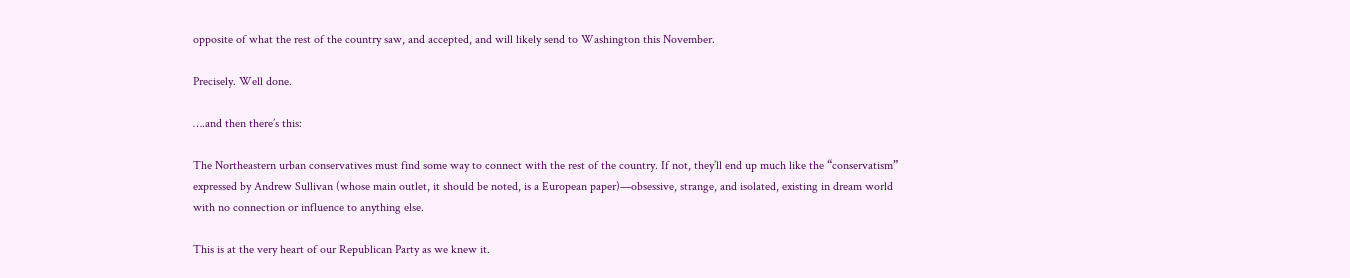opposite of what the rest of the country saw, and accepted, and will likely send to Washington this November.

Precisely. Well done.

….and then there’s this:

The Northeastern urban conservatives must find some way to connect with the rest of the country. If not, they’ll end up much like the “conservatism” expressed by Andrew Sullivan (whose main outlet, it should be noted, is a European paper)—obsessive, strange, and isolated, existing in dream world with no connection or influence to anything else.

This is at the very heart of our Republican Party as we knew it.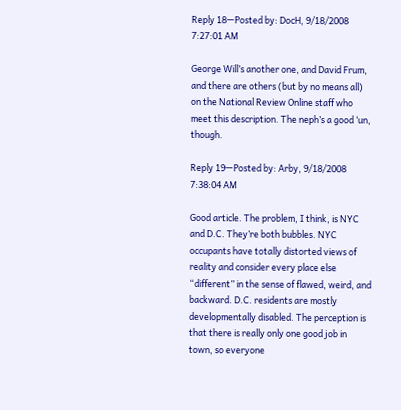Reply 18—Posted by: DocH, 9/18/2008 7:27:01 AM

George Will’s another one, and David Frum, and there are others (but by no means all) on the National Review Online staff who meet this description. The neph’s a good ‘un, though.

Reply 19—Posted by: Arby, 9/18/2008 7:38:04 AM

Good article. The problem, I think, is NYC and D.C. They’re both bubbles. NYC occupants have totally distorted views of reality and consider every place else “different” in the sense of flawed, weird, and backward. D.C. residents are mostly developmentally disabled. The perception is that there is really only one good job in town, so everyone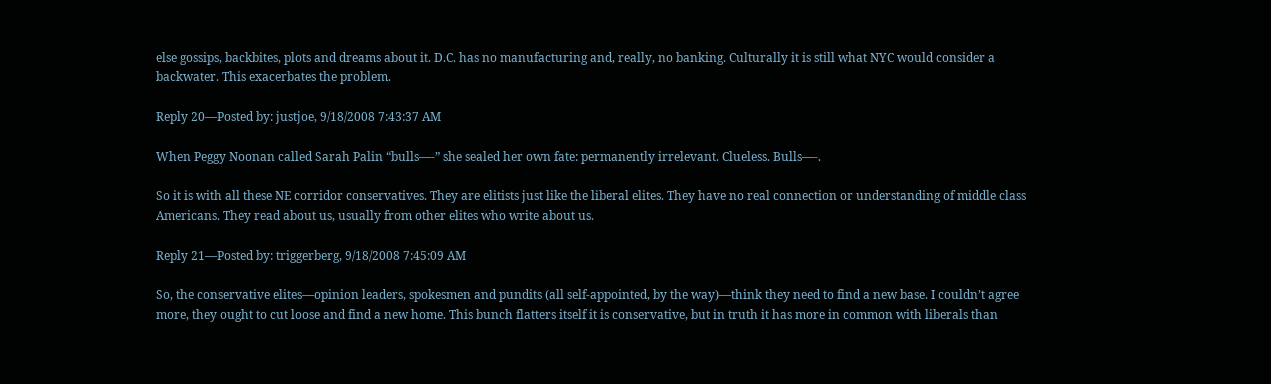else gossips, backbites, plots and dreams about it. D.C. has no manufacturing and, really, no banking. Culturally it is still what NYC would consider a backwater. This exacerbates the problem.

Reply 20—Posted by: justjoe, 9/18/2008 7:43:37 AM

When Peggy Noonan called Sarah Palin “bulls—-” she sealed her own fate: permanently irrelevant. Clueless. Bulls—-.

So it is with all these NE corridor conservatives. They are elitists just like the liberal elites. They have no real connection or understanding of middle class Americans. They read about us, usually from other elites who write about us.

Reply 21—Posted by: triggerberg, 9/18/2008 7:45:09 AM

So, the conservative elites—opinion leaders, spokesmen and pundits (all self-appointed, by the way)—think they need to find a new base. I couldn’t agree more, they ought to cut loose and find a new home. This bunch flatters itself it is conservative, but in truth it has more in common with liberals than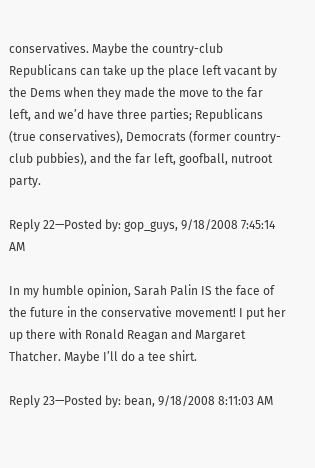conservatives. Maybe the country-club Republicans can take up the place left vacant by the Dems when they made the move to the far left, and we’d have three parties; Republicans (true conservatives), Democrats (former country-club pubbies), and the far left, goofball, nutroot party.

Reply 22—Posted by: gop_guys, 9/18/2008 7:45:14 AM

In my humble opinion, Sarah Palin IS the face of the future in the conservative movement! I put her up there with Ronald Reagan and Margaret Thatcher. Maybe I’ll do a tee shirt.

Reply 23—Posted by: bean, 9/18/2008 8:11:03 AM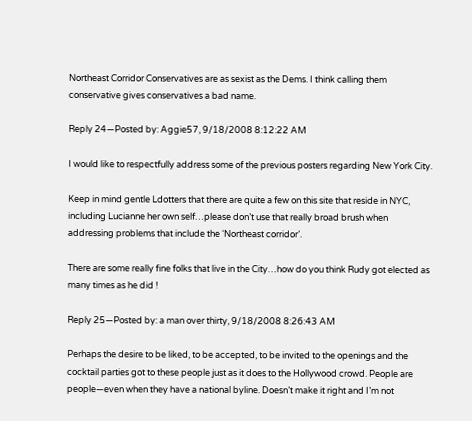Northeast Corridor Conservatives are as sexist as the Dems. I think calling them conservative gives conservatives a bad name.

Reply 24—Posted by: Aggie57, 9/18/2008 8:12:22 AM

I would like to respectfully address some of the previous posters regarding New York City.

Keep in mind gentle Ldotters that there are quite a few on this site that reside in NYC, including Lucianne her own self…please don’t use that really broad brush when addressing problems that include the ‘Northeast corridor’.

There are some really fine folks that live in the City…how do you think Rudy got elected as many times as he did !

Reply 25—Posted by: a man over thirty, 9/18/2008 8:26:43 AM

Perhaps the desire to be liked, to be accepted, to be invited to the openings and the cocktail parties got to these people just as it does to the Hollywood crowd. People are people—even when they have a national byline. Doesn’t make it right and I’m not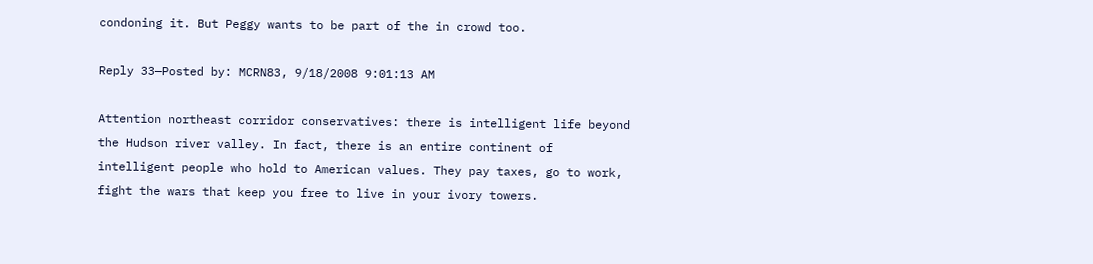condoning it. But Peggy wants to be part of the in crowd too.

Reply 33—Posted by: MCRN83, 9/18/2008 9:01:13 AM

Attention northeast corridor conservatives: there is intelligent life beyond the Hudson river valley. In fact, there is an entire continent of intelligent people who hold to American values. They pay taxes, go to work, fight the wars that keep you free to live in your ivory towers.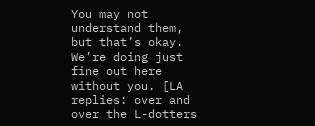You may not understand them, but that’s okay. We’re doing just fine out here without you. [LA replies: over and over the L-dotters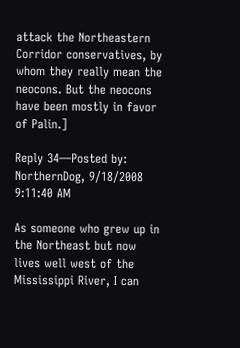attack the Northeastern Corridor conservatives, by whom they really mean the neocons. But the neocons have been mostly in favor of Palin.]

Reply 34—Posted by: NorthernDog, 9/18/2008 9:11:40 AM

As someone who grew up in the Northeast but now lives well west of the Mississippi River, I can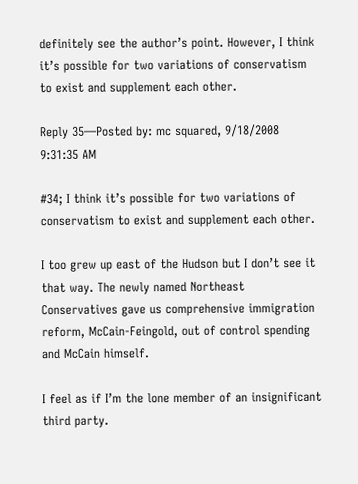definitely see the author’s point. However, I think it’s possible for two variations of conservatism to exist and supplement each other.

Reply 35—Posted by: mc squared, 9/18/2008 9:31:35 AM

#34; I think it’s possible for two variations of conservatism to exist and supplement each other.

I too grew up east of the Hudson but I don’t see it that way. The newly named Northeast Conservatives gave us comprehensive immigration reform, McCain-Feingold, out of control spending and McCain himself.

I feel as if I’m the lone member of an insignificant third party.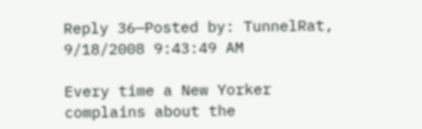Reply 36—Posted by: TunnelRat, 9/18/2008 9:43:49 AM

Every time a New Yorker complains about the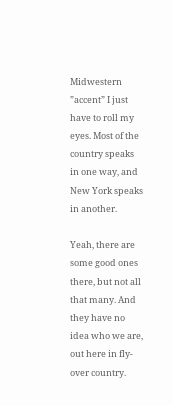Midwestern ”accent” I just have to roll my eyes. Most of the country speaks in one way, and New York speaks in another.

Yeah, there are some good ones there, but not all that many. And they have no idea who we are, out here in fly-over country.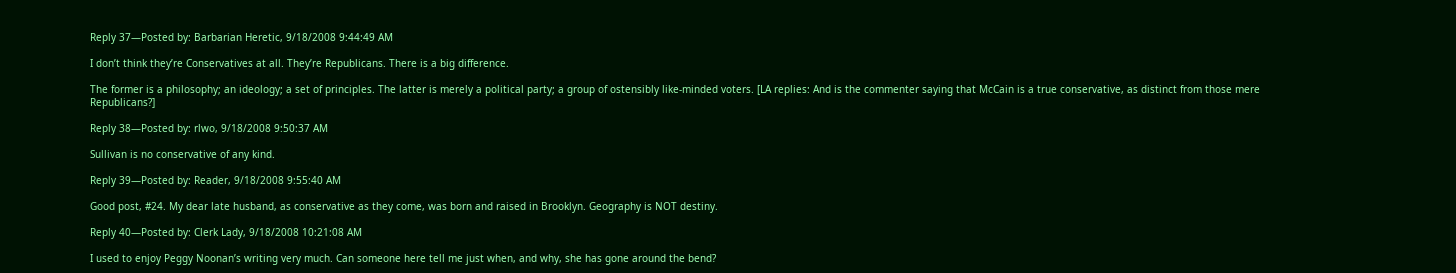Reply 37—Posted by: Barbarian Heretic, 9/18/2008 9:44:49 AM

I don’t think they’re Conservatives at all. They’re Republicans. There is a big difference.

The former is a philosophy; an ideology; a set of principles. The latter is merely a political party; a group of ostensibly like-minded voters. [LA replies: And is the commenter saying that McCain is a true conservative, as distinct from those mere Republicans?]

Reply 38—Posted by: rlwo, 9/18/2008 9:50:37 AM

Sullivan is no conservative of any kind.

Reply 39—Posted by: Reader, 9/18/2008 9:55:40 AM

Good post, #24. My dear late husband, as conservative as they come, was born and raised in Brooklyn. Geography is NOT destiny.

Reply 40—Posted by: Clerk Lady, 9/18/2008 10:21:08 AM

I used to enjoy Peggy Noonan’s writing very much. Can someone here tell me just when, and why, she has gone around the bend?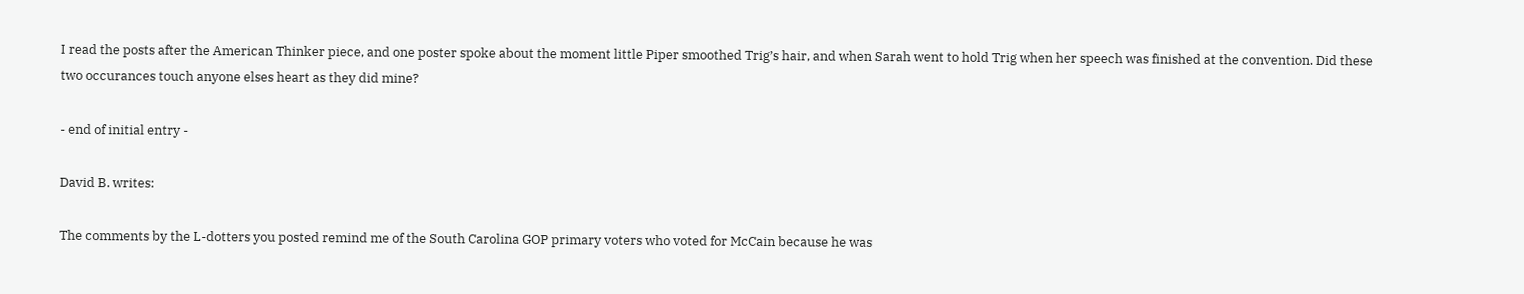I read the posts after the American Thinker piece, and one poster spoke about the moment little Piper smoothed Trig’s hair, and when Sarah went to hold Trig when her speech was finished at the convention. Did these two occurances touch anyone elses heart as they did mine?

- end of initial entry -

David B. writes:

The comments by the L-dotters you posted remind me of the South Carolina GOP primary voters who voted for McCain because he was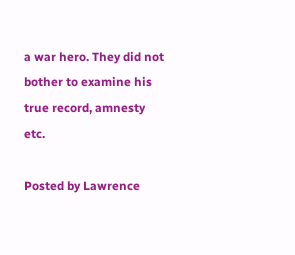a war hero. They did not bother to examine his true record, amnesty etc.

Posted by Lawrence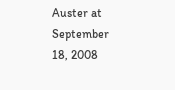Auster at September 18, 2008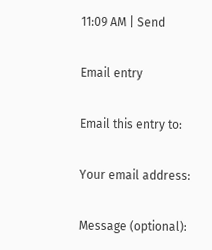11:09 AM | Send

Email entry

Email this entry to:

Your email address:

Message (optional):